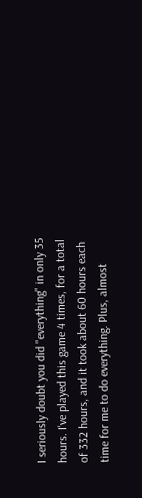I seriously doubt you did "everything" in only 35 hours. I've played this game 4 times, for a total of 332 hours, and it took about 60 hours each time for me to do everything. Plus, almost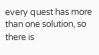every quest has more than one solution, so there is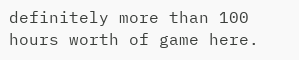definitely more than 100 hours worth of game here.